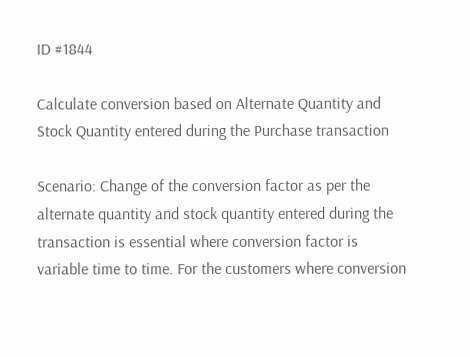ID #1844

Calculate conversion based on Alternate Quantity and Stock Quantity entered during the Purchase transaction

Scenario: Change of the conversion factor as per the alternate quantity and stock quantity entered during the transaction is essential where conversion factor is variable time to time. For the customers where conversion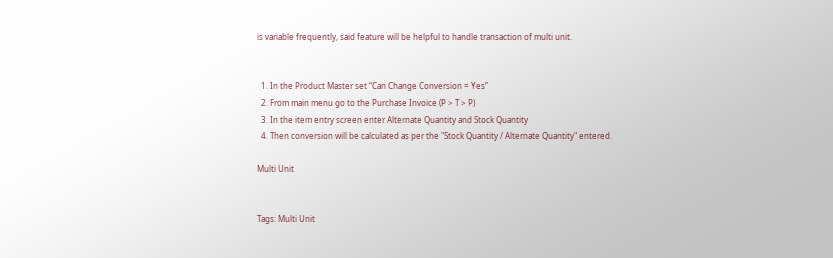is variable frequently, said feature will be helpful to handle transaction of multi unit.


  1. In the Product Master set “Can Change Conversion = Yes”
  2. From main menu go to the Purchase Invoice (P > T > P)
  3. In the item entry screen enter Alternate Quantity and Stock Quantity
  4. Then conversion will be calculated as per the "Stock Quantity / Alternate Quantity" entered.

Multi Unit


Tags: Multi Unit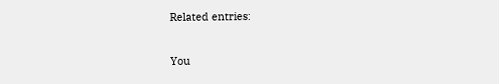Related entries:

You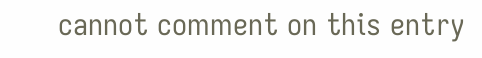cannot comment on this entry